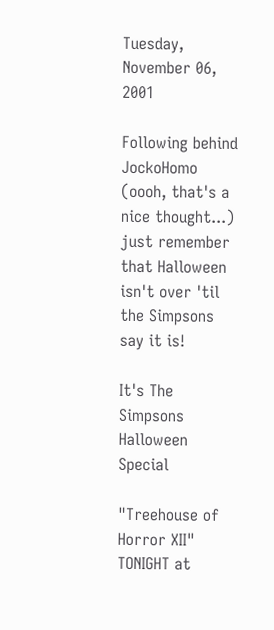Tuesday, November 06, 2001

Following behind JockoHomo (oooh, that's a nice thought...)
just remember that Halloween isn't over 'til the Simpsons say it is!

It's The Simpsons Halloween Special

"Treehouse of Horror XII"
TONIGHT at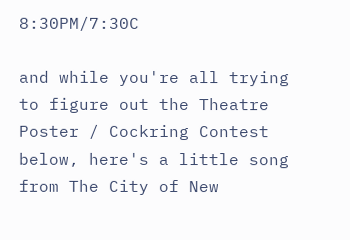8:30PM/7:30C

and while you're all trying to figure out the Theatre Poster / Cockring Contest below, here's a little song from The City of New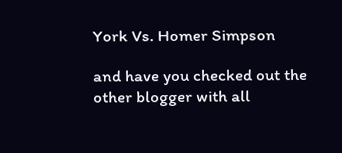York Vs. Homer Simpson

and have you checked out the other blogger with all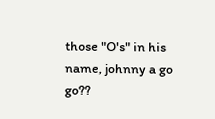those "O's" in his name, johnny a go go??